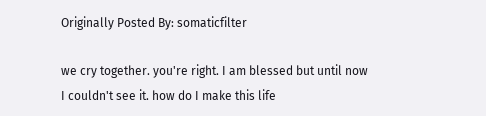Originally Posted By: somaticfilter

we cry together. you're right. I am blessed but until now I couldn't see it. how do I make this life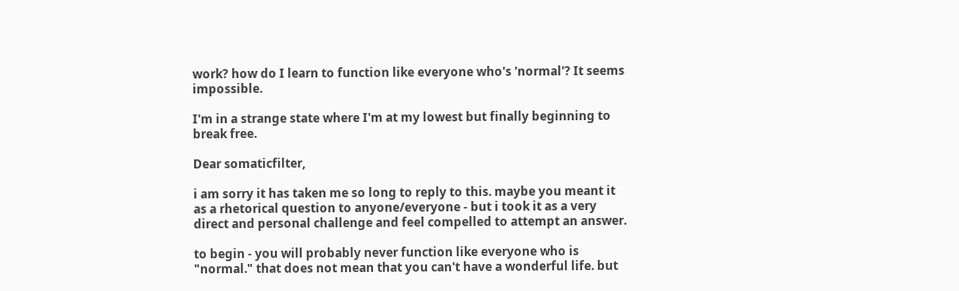work? how do I learn to function like everyone who's 'normal'? It seems impossible.

I'm in a strange state where I'm at my lowest but finally beginning to break free.

Dear somaticfilter,

i am sorry it has taken me so long to reply to this. maybe you meant it as a rhetorical question to anyone/everyone - but i took it as a very direct and personal challenge and feel compelled to attempt an answer.

to begin - you will probably never function like everyone who is "normal." that does not mean that you can't have a wonderful life. but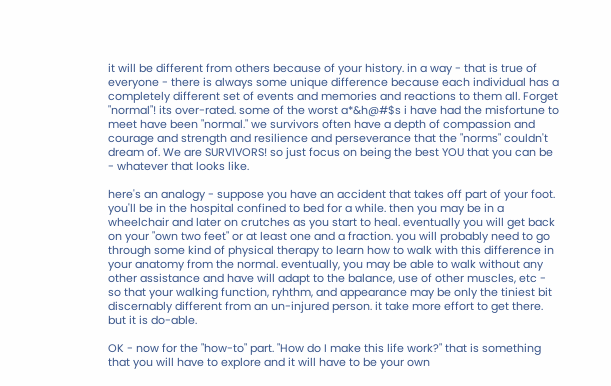it will be different from others because of your history. in a way - that is true of everyone - there is always some unique difference because each individual has a completely different set of events and memories and reactions to them all. Forget "normal"! its over-rated. some of the worst a*&h@#$s i have had the misfortune to meet have been "normal." we survivors often have a depth of compassion and courage and strength and resilience and perseverance that the "norms" couldn't dream of. We are SURVIVORS! so just focus on being the best YOU that you can be - whatever that looks like.

here's an analogy - suppose you have an accident that takes off part of your foot. you'll be in the hospital confined to bed for a while. then you may be in a wheelchair and later on crutches as you start to heal. eventually you will get back on your "own two feet" or at least one and a fraction. you will probably need to go through some kind of physical therapy to learn how to walk with this difference in your anatomy from the normal. eventually, you may be able to walk without any other assistance and have will adapt to the balance, use of other muscles, etc - so that your walking function, ryhthm, and appearance may be only the tiniest bit discernably different from an un-injured person. it take more effort to get there. but it is do-able.

OK - now for the "how-to" part. "How do I make this life work?" that is something that you will have to explore and it will have to be your own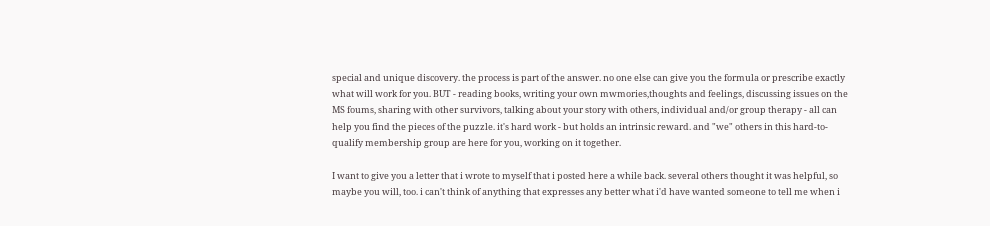special and unique discovery. the process is part of the answer. no one else can give you the formula or prescribe exactly what will work for you. BUT - reading books, writing your own mwmories,thoughts and feelings, discussing issues on the MS foums, sharing with other survivors, talking about your story with others, individual and/or group therapy - all can help you find the pieces of the puzzle. it's hard work - but holds an intrinsic reward. and "we" others in this hard-to-qualify membership group are here for you, working on it together.

I want to give you a letter that i wrote to myself that i posted here a while back. several others thought it was helpful, so maybe you will, too. i can't think of anything that expresses any better what i'd have wanted someone to tell me when i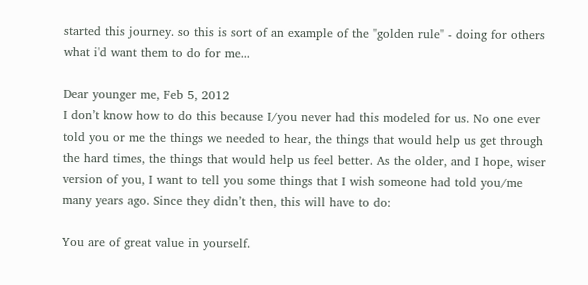started this journey. so this is sort of an example of the "golden rule" - doing for others what i'd want them to do for me...

Dear younger me, Feb 5, 2012
I don’t know how to do this because I/you never had this modeled for us. No one ever told you or me the things we needed to hear, the things that would help us get through the hard times, the things that would help us feel better. As the older, and I hope, wiser version of you, I want to tell you some things that I wish someone had told you/me many years ago. Since they didn’t then, this will have to do:

You are of great value in yourself.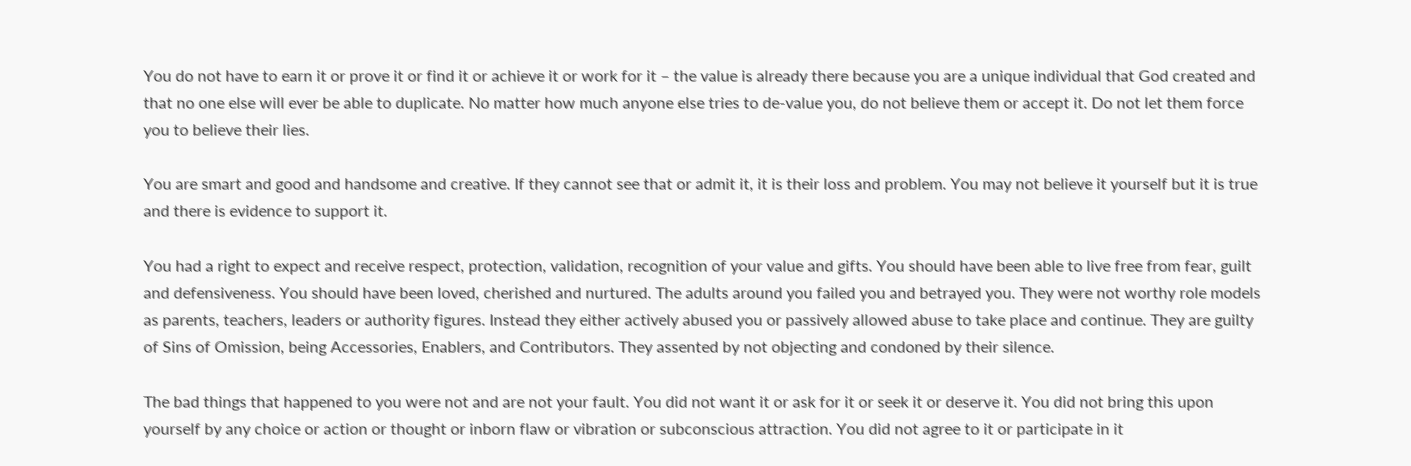You do not have to earn it or prove it or find it or achieve it or work for it – the value is already there because you are a unique individual that God created and that no one else will ever be able to duplicate. No matter how much anyone else tries to de-value you, do not believe them or accept it. Do not let them force you to believe their lies.

You are smart and good and handsome and creative. If they cannot see that or admit it, it is their loss and problem. You may not believe it yourself but it is true and there is evidence to support it.

You had a right to expect and receive respect, protection, validation, recognition of your value and gifts. You should have been able to live free from fear, guilt and defensiveness. You should have been loved, cherished and nurtured. The adults around you failed you and betrayed you. They were not worthy role models as parents, teachers, leaders or authority figures. Instead they either actively abused you or passively allowed abuse to take place and continue. They are guilty of Sins of Omission, being Accessories, Enablers, and Contributors. They assented by not objecting and condoned by their silence.

The bad things that happened to you were not and are not your fault. You did not want it or ask for it or seek it or deserve it. You did not bring this upon yourself by any choice or action or thought or inborn flaw or vibration or subconscious attraction. You did not agree to it or participate in it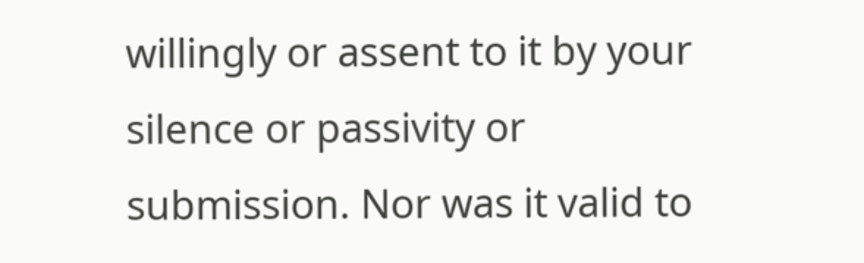willingly or assent to it by your silence or passivity or submission. Nor was it valid to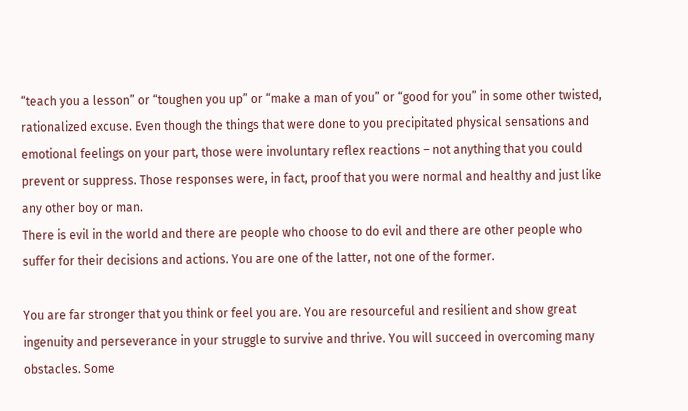“teach you a lesson” or “toughen you up” or “make a man of you” or “good for you” in some other twisted, rationalized excuse. Even though the things that were done to you precipitated physical sensations and emotional feelings on your part, those were involuntary reflex reactions – not anything that you could prevent or suppress. Those responses were, in fact, proof that you were normal and healthy and just like any other boy or man.
There is evil in the world and there are people who choose to do evil and there are other people who suffer for their decisions and actions. You are one of the latter, not one of the former.

You are far stronger that you think or feel you are. You are resourceful and resilient and show great ingenuity and perseverance in your struggle to survive and thrive. You will succeed in overcoming many obstacles. Some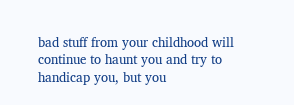bad stuff from your childhood will continue to haunt you and try to handicap you, but you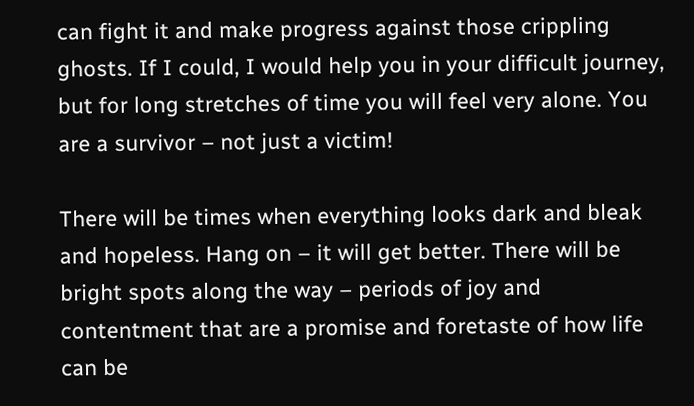can fight it and make progress against those crippling ghosts. If I could, I would help you in your difficult journey, but for long stretches of time you will feel very alone. You are a survivor – not just a victim!

There will be times when everything looks dark and bleak and hopeless. Hang on – it will get better. There will be bright spots along the way – periods of joy and contentment that are a promise and foretaste of how life can be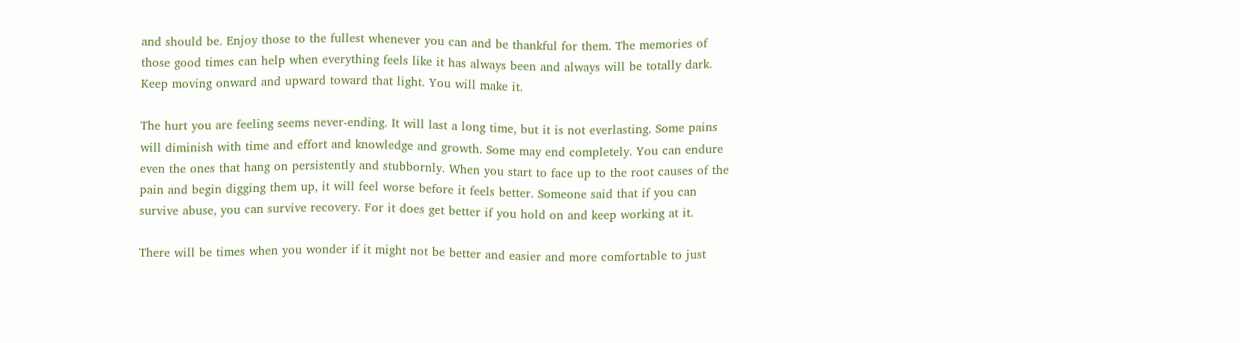and should be. Enjoy those to the fullest whenever you can and be thankful for them. The memories of those good times can help when everything feels like it has always been and always will be totally dark. Keep moving onward and upward toward that light. You will make it.

The hurt you are feeling seems never-ending. It will last a long time, but it is not everlasting. Some pains will diminish with time and effort and knowledge and growth. Some may end completely. You can endure even the ones that hang on persistently and stubbornly. When you start to face up to the root causes of the pain and begin digging them up, it will feel worse before it feels better. Someone said that if you can survive abuse, you can survive recovery. For it does get better if you hold on and keep working at it.

There will be times when you wonder if it might not be better and easier and more comfortable to just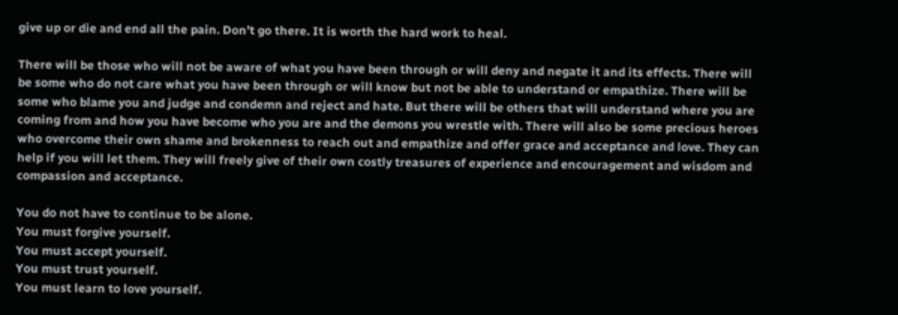give up or die and end all the pain. Don’t go there. It is worth the hard work to heal.

There will be those who will not be aware of what you have been through or will deny and negate it and its effects. There will be some who do not care what you have been through or will know but not be able to understand or empathize. There will be some who blame you and judge and condemn and reject and hate. But there will be others that will understand where you are coming from and how you have become who you are and the demons you wrestle with. There will also be some precious heroes who overcome their own shame and brokenness to reach out and empathize and offer grace and acceptance and love. They can help if you will let them. They will freely give of their own costly treasures of experience and encouragement and wisdom and compassion and acceptance.

You do not have to continue to be alone.
You must forgive yourself.
You must accept yourself.
You must trust yourself.
You must learn to love yourself.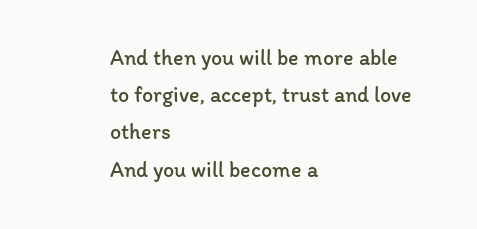And then you will be more able to forgive, accept, trust and love others
And you will become a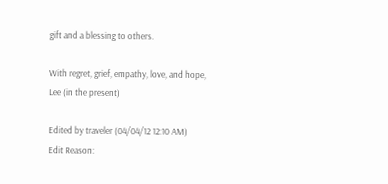gift and a blessing to others.

With regret, grief, empathy, love, and hope,
Lee (in the present)

Edited by traveler (04/04/12 12:10 AM)
Edit Reason: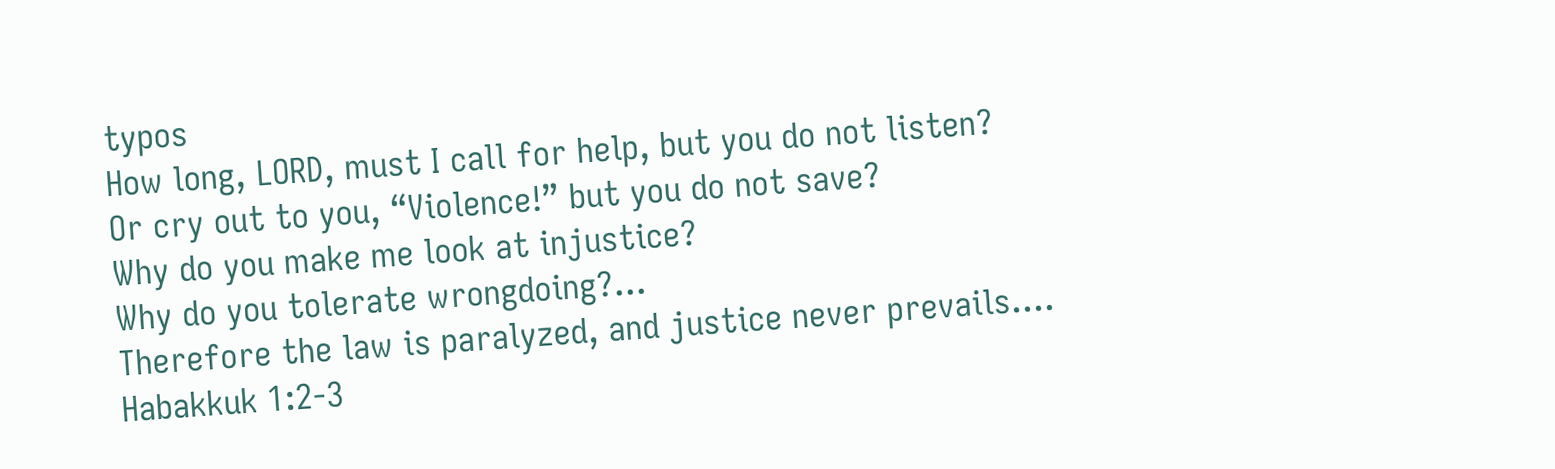typos
How long, LORD, must I call for help, but you do not listen?
Or cry out to you, “Violence!” but you do not save?
Why do you make me look at injustice?
Why do you tolerate wrongdoing?...
Therefore the law is paralyzed, and justice never prevails....
Habakkuk 1:2-3